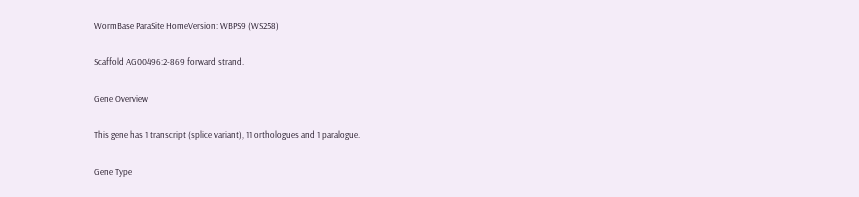WormBase ParaSite HomeVersion: WBPS9 (WS258)

Scaffold AG00496:2-869 forward strand.

Gene Overview

This gene has 1 transcript (splice variant), 11 orthologues and 1 paralogue.

Gene Type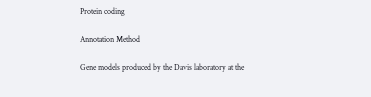Protein coding

Annotation Method

Gene models produced by the Davis laboratory at the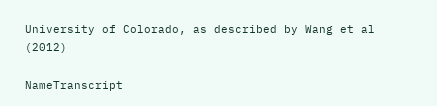University of Colorado, as described by Wang et al (2012)

NameTranscript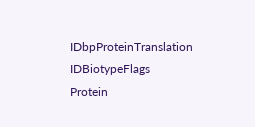IDbpProteinTranslation IDBiotypeFlags
Protein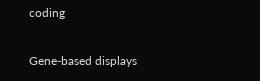coding

Gene-based displays